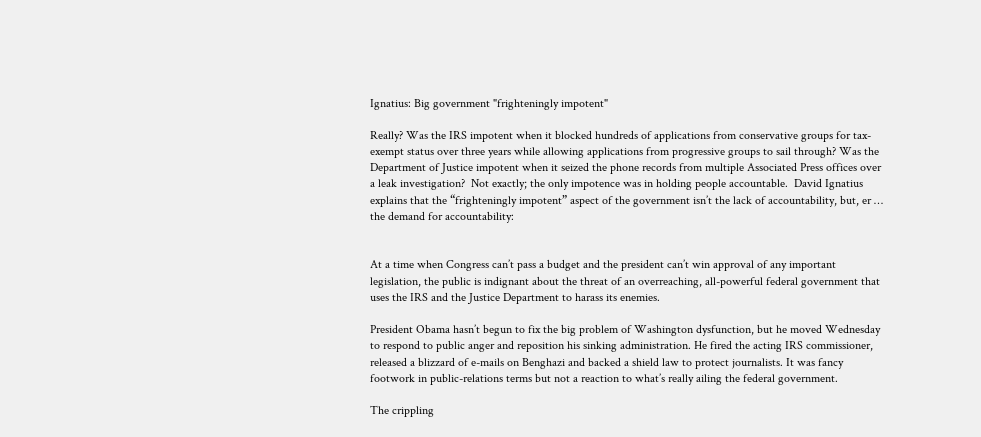Ignatius: Big government "frighteningly impotent"

Really? Was the IRS impotent when it blocked hundreds of applications from conservative groups for tax-exempt status over three years while allowing applications from progressive groups to sail through? Was the Department of Justice impotent when it seized the phone records from multiple Associated Press offices over a leak investigation?  Not exactly; the only impotence was in holding people accountable.  David Ignatius explains that the “frighteningly impotent” aspect of the government isn’t the lack of accountability, but, er … the demand for accountability:


At a time when Congress can’t pass a budget and the president can’t win approval of any important legislation, the public is indignant about the threat of an overreaching, all-powerful federal government that uses the IRS and the Justice Department to harass its enemies.

President Obama hasn’t begun to fix the big problem of Washington dysfunction, but he moved Wednesday to respond to public anger and reposition his sinking administration. He fired the acting IRS commissioner, released a blizzard of e-mails on Benghazi and backed a shield law to protect journalists. It was fancy footwork in public-relations terms but not a reaction to what’s really ailing the federal government.

The crippling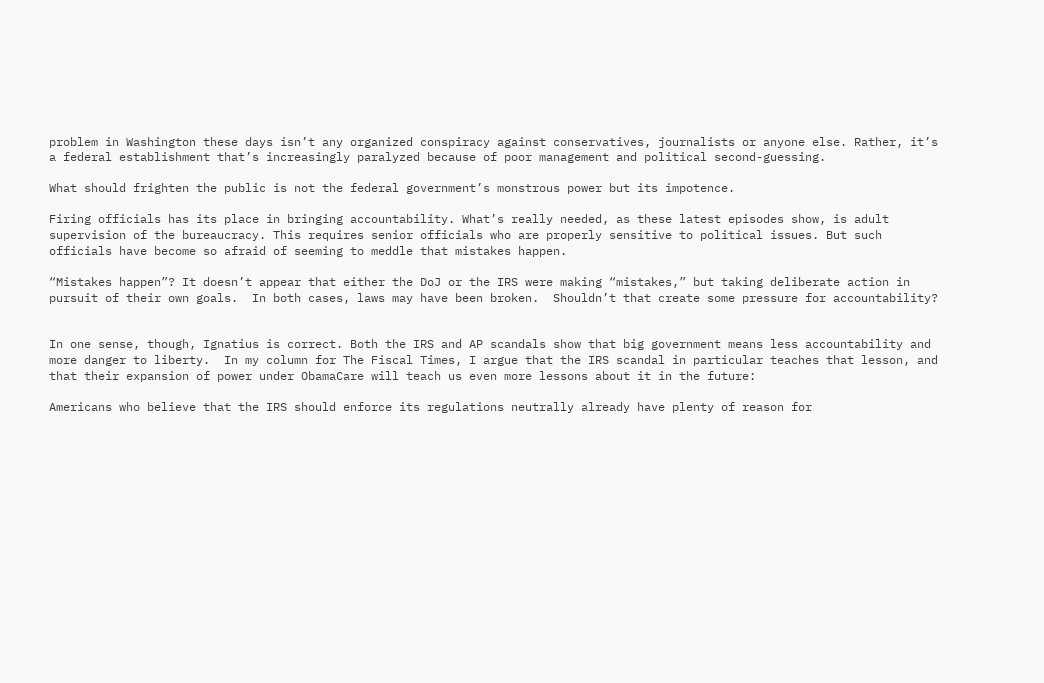problem in Washington these days isn’t any organized conspiracy against conservatives, journalists or anyone else. Rather, it’s a federal establishment that’s increasingly paralyzed because of poor management and political second-guessing.

What should frighten the public is not the federal government’s monstrous power but its impotence.

Firing officials has its place in bringing accountability. What’s really needed, as these latest episodes show, is adult supervision of the bureaucracy. This requires senior officials who are properly sensitive to political issues. But such officials have become so afraid of seeming to meddle that mistakes happen.

“Mistakes happen”? It doesn’t appear that either the DoJ or the IRS were making “mistakes,” but taking deliberate action in pursuit of their own goals.  In both cases, laws may have been broken.  Shouldn’t that create some pressure for accountability?


In one sense, though, Ignatius is correct. Both the IRS and AP scandals show that big government means less accountability and more danger to liberty.  In my column for The Fiscal Times, I argue that the IRS scandal in particular teaches that lesson, and that their expansion of power under ObamaCare will teach us even more lessons about it in the future:

Americans who believe that the IRS should enforce its regulations neutrally already have plenty of reason for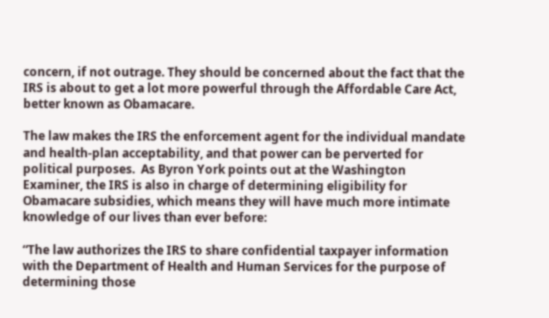concern, if not outrage. They should be concerned about the fact that the IRS is about to get a lot more powerful through the Affordable Care Act, better known as Obamacare.

The law makes the IRS the enforcement agent for the individual mandate and health-plan acceptability, and that power can be perverted for political purposes.  As Byron York points out at the Washington Examiner, the IRS is also in charge of determining eligibility for Obamacare subsidies, which means they will have much more intimate knowledge of our lives than ever before:

“The law authorizes the IRS to share confidential taxpayer information with the Department of Health and Human Services for the purpose of determining those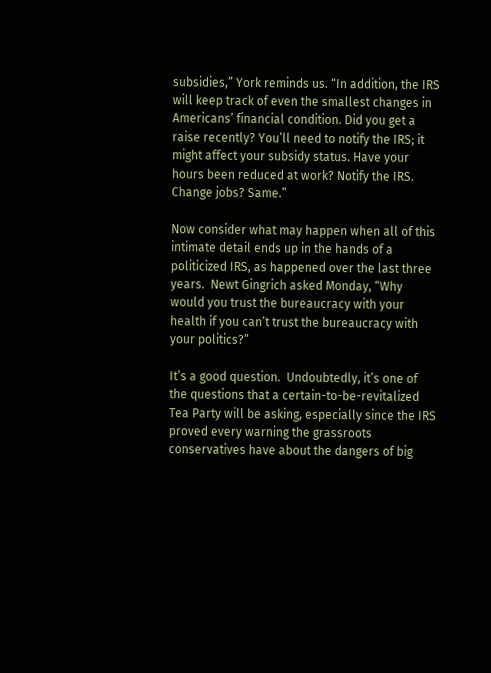subsidies,” York reminds us. “In addition, the IRS will keep track of even the smallest changes in Americans’ financial condition. Did you get a raise recently? You’ll need to notify the IRS; it might affect your subsidy status. Have your hours been reduced at work? Notify the IRS. Change jobs? Same.”

Now consider what may happen when all of this intimate detail ends up in the hands of a politicized IRS, as happened over the last three years.  Newt Gingrich asked Monday, “Why would you trust the bureaucracy with your health if you can’t trust the bureaucracy with your politics?”

It’s a good question.  Undoubtedly, it’s one of the questions that a certain-to-be-revitalized Tea Party will be asking, especially since the IRS proved every warning the grassroots conservatives have about the dangers of big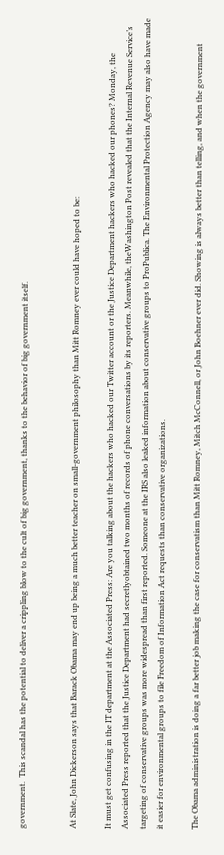government.  This scandal has the potential to deliver a crippling blow to the cult of big government, thanks to the behavior of big government itself.


At Slate, John Dickerson says that Barack Obama may end up being a much better teacher on small-government philosophy than Mitt Romney ever could have hoped to be:

It must get confusing in the IT department at the Associated Press: Are you talking about the hackers who hacked our Twitter account or the Justice Department hackers who hacked our phones? Monday, the Associated Press reported that the Justice Department had secretlyobtained two months of records of phone conversations by its reporters. Meanwhile, theWashington Post revealed that the Internal Revenue Service’s targeting of conservative groups was more widespread than first reported. Someone at the IRS also leaked information about conservative groups to ProPublica. The Environmental Protection Agency may also have made it easier for environmental groups to file Freedom of Information Act requests than conservative organizations.

The Obama administration is doing a far better job making the case for conservatism than Mitt Romney, Mitch McConnell, or John Boehner ever did. Showing is always better than telling, and when the government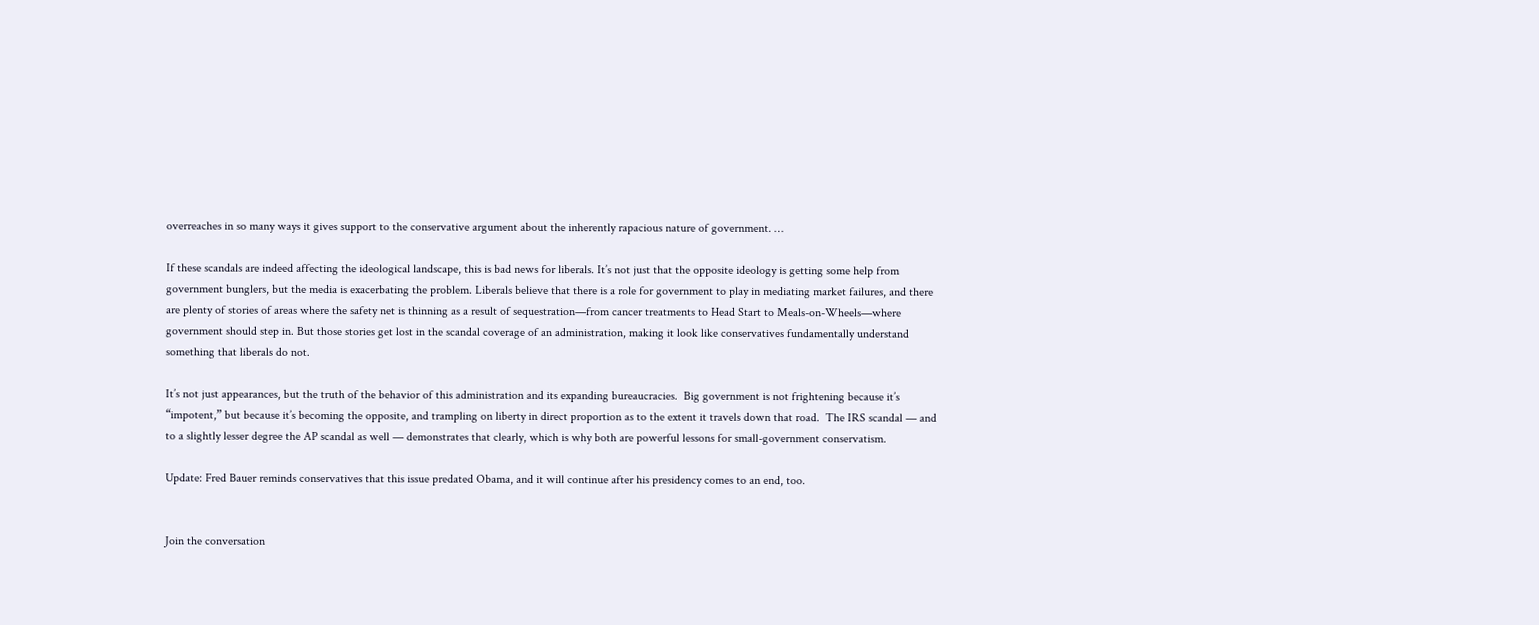overreaches in so many ways it gives support to the conservative argument about the inherently rapacious nature of government. …

If these scandals are indeed affecting the ideological landscape, this is bad news for liberals. It’s not just that the opposite ideology is getting some help from government bunglers, but the media is exacerbating the problem. Liberals believe that there is a role for government to play in mediating market failures, and there are plenty of stories of areas where the safety net is thinning as a result of sequestration—from cancer treatments to Head Start to Meals-on-Wheels—where government should step in. But those stories get lost in the scandal coverage of an administration, making it look like conservatives fundamentally understand something that liberals do not.

It’s not just appearances, but the truth of the behavior of this administration and its expanding bureaucracies.  Big government is not frightening because it’s “impotent,” but because it’s becoming the opposite, and trampling on liberty in direct proportion as to the extent it travels down that road.  The IRS scandal — and to a slightly lesser degree the AP scandal as well — demonstrates that clearly, which is why both are powerful lessons for small-government conservatism.

Update: Fred Bauer reminds conservatives that this issue predated Obama, and it will continue after his presidency comes to an end, too.


Join the conversation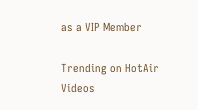as a VIP Member

Trending on HotAir Videos